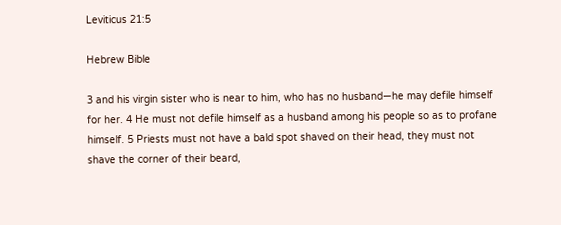Leviticus 21:5

Hebrew Bible

3 and his virgin sister who is near to him, who has no husband—he may defile himself for her. 4 He must not defile himself as a husband among his people so as to profane himself. 5 Priests must not have a bald spot shaved on their head, they must not shave the corner of their beard,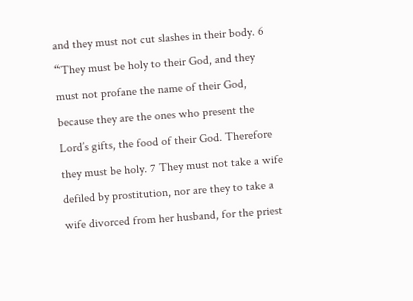and they must not cut slashes in their body. 6 “‘They must be holy to their God, and they must not profane the name of their God, because they are the ones who present the Lord’s gifts, the food of their God. Therefore they must be holy. 7 They must not take a wife defiled by prostitution, nor are they to take a wife divorced from her husband, for the priest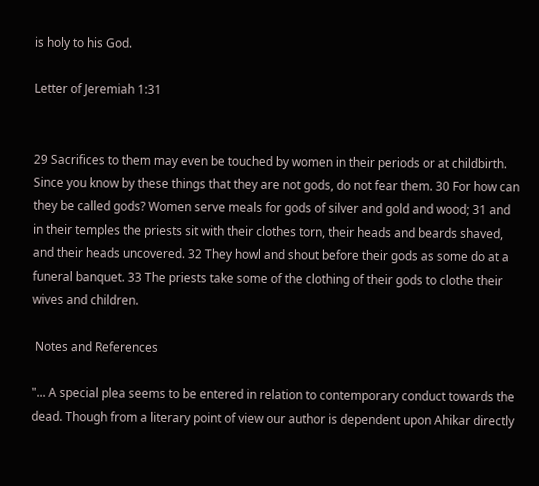is holy to his God.

Letter of Jeremiah 1:31


29 Sacrifices to them may even be touched by women in their periods or at childbirth. Since you know by these things that they are not gods, do not fear them. 30 For how can they be called gods? Women serve meals for gods of silver and gold and wood; 31 and in their temples the priests sit with their clothes torn, their heads and beards shaved, and their heads uncovered. 32 They howl and shout before their gods as some do at a funeral banquet. 33 The priests take some of the clothing of their gods to clothe their wives and children.

 Notes and References

"... A special plea seems to be entered in relation to contemporary conduct towards the dead. Though from a literary point of view our author is dependent upon Ahikar directly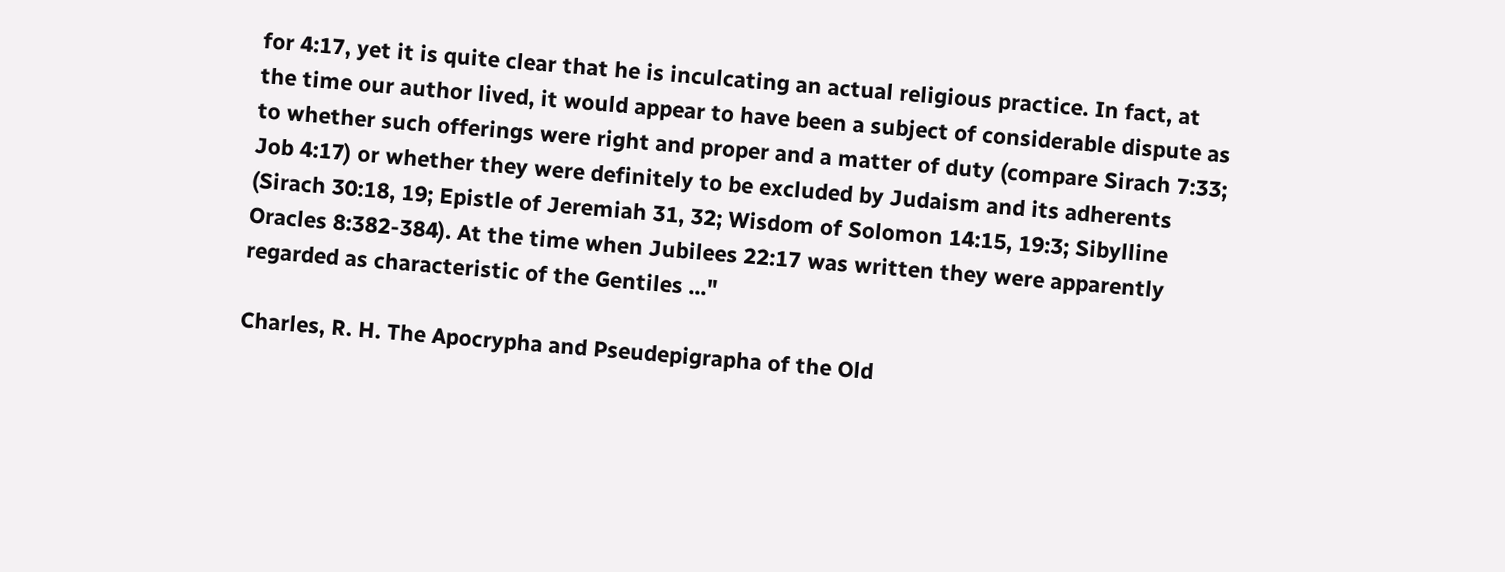for 4:17, yet it is quite clear that he is inculcating an actual religious practice. In fact, at the time our author lived, it would appear to have been a subject of considerable dispute as to whether such offerings were right and proper and a matter of duty (compare Sirach 7:33; Job 4:17) or whether they were definitely to be excluded by Judaism and its adherents (Sirach 30:18, 19; Epistle of Jeremiah 31, 32; Wisdom of Solomon 14:15, 19:3; Sibylline Oracles 8:382-384). At the time when Jubilees 22:17 was written they were apparently regarded as characteristic of the Gentiles ..."

Charles, R. H. The Apocrypha and Pseudepigrapha of the Old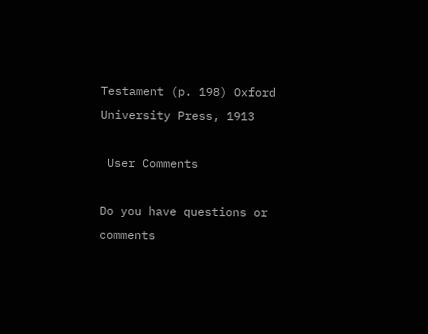Testament (p. 198) Oxford University Press, 1913

 User Comments

Do you have questions or comments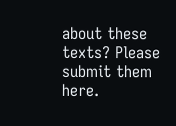about these texts? Please submit them here.